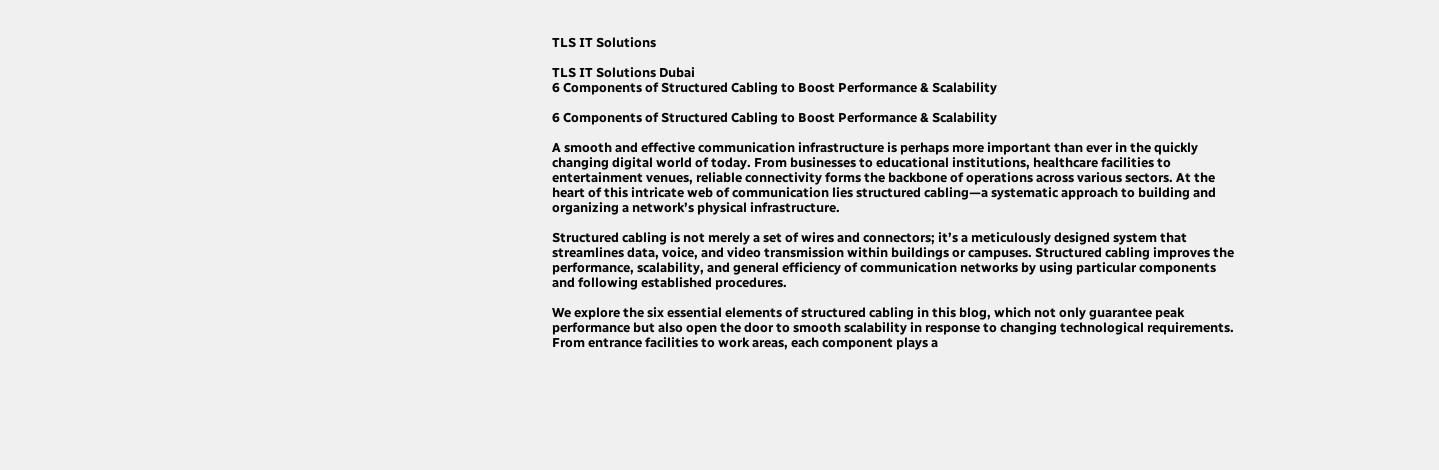TLS IT Solutions

TLS IT Solutions Dubai
6 Components of Structured Cabling to Boost Performance & Scalability

6 Components of Structured Cabling to Boost Performance & Scalability

A smooth and effective communication infrastructure is perhaps more important than ever in the quickly changing digital world of today. From businesses to educational institutions, healthcare facilities to entertainment venues, reliable connectivity forms the backbone of operations across various sectors. At the heart of this intricate web of communication lies structured cabling—a systematic approach to building and organizing a network’s physical infrastructure.

Structured cabling is not merely a set of wires and connectors; it’s a meticulously designed system that streamlines data, voice, and video transmission within buildings or campuses. Structured cabling improves the performance, scalability, and general efficiency of communication networks by using particular components and following established procedures.

We explore the six essential elements of structured cabling in this blog, which not only guarantee peak performance but also open the door to smooth scalability in response to changing technological requirements. From entrance facilities to work areas, each component plays a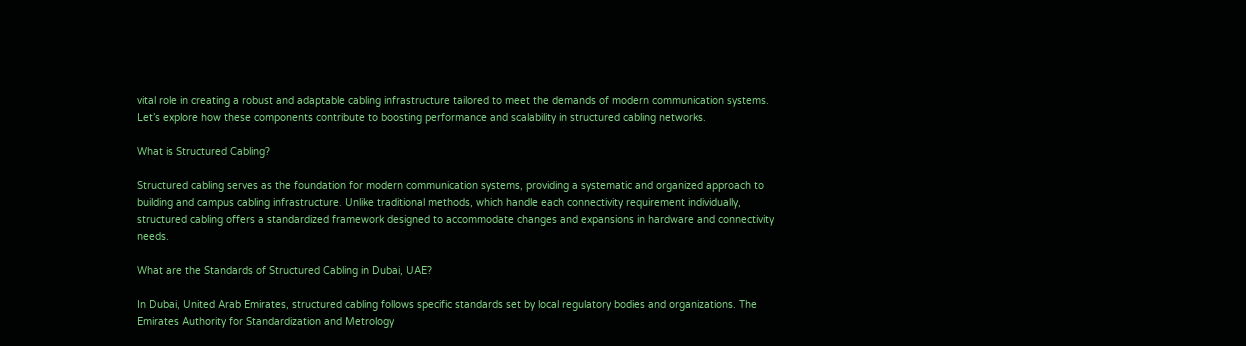vital role in creating a robust and adaptable cabling infrastructure tailored to meet the demands of modern communication systems. Let’s explore how these components contribute to boosting performance and scalability in structured cabling networks.

What is Structured Cabling?

Structured cabling serves as the foundation for modern communication systems, providing a systematic and organized approach to building and campus cabling infrastructure. Unlike traditional methods, which handle each connectivity requirement individually, structured cabling offers a standardized framework designed to accommodate changes and expansions in hardware and connectivity needs.

What are the Standards of Structured Cabling in Dubai, UAE?

In Dubai, United Arab Emirates, structured cabling follows specific standards set by local regulatory bodies and organizations. The Emirates Authority for Standardization and Metrology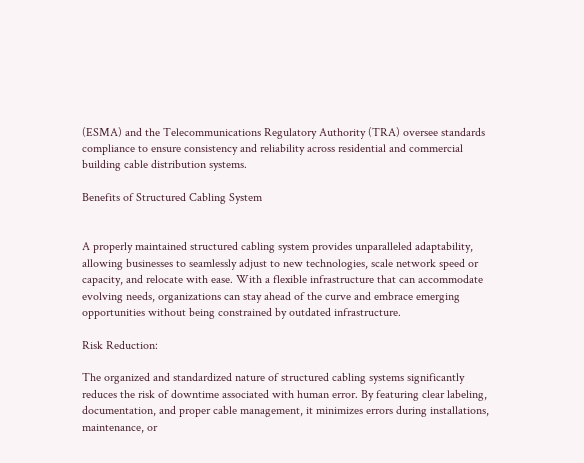(ESMA) and the Telecommunications Regulatory Authority (TRA) oversee standards compliance to ensure consistency and reliability across residential and commercial building cable distribution systems.

Benefits of Structured Cabling System


A properly maintained structured cabling system provides unparalleled adaptability, allowing businesses to seamlessly adjust to new technologies, scale network speed or capacity, and relocate with ease. With a flexible infrastructure that can accommodate evolving needs, organizations can stay ahead of the curve and embrace emerging opportunities without being constrained by outdated infrastructure.

Risk Reduction:

The organized and standardized nature of structured cabling systems significantly reduces the risk of downtime associated with human error. By featuring clear labeling, documentation, and proper cable management, it minimizes errors during installations, maintenance, or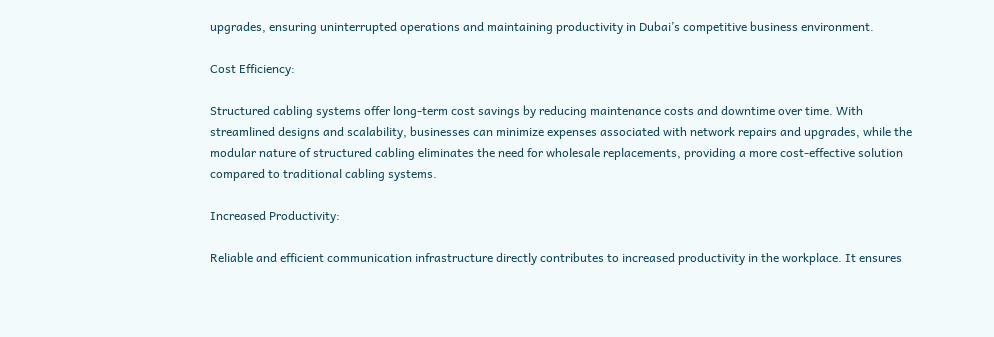upgrades, ensuring uninterrupted operations and maintaining productivity in Dubai’s competitive business environment.

Cost Efficiency:

Structured cabling systems offer long-term cost savings by reducing maintenance costs and downtime over time. With streamlined designs and scalability, businesses can minimize expenses associated with network repairs and upgrades, while the modular nature of structured cabling eliminates the need for wholesale replacements, providing a more cost-effective solution compared to traditional cabling systems.

Increased Productivity:

Reliable and efficient communication infrastructure directly contributes to increased productivity in the workplace. It ensures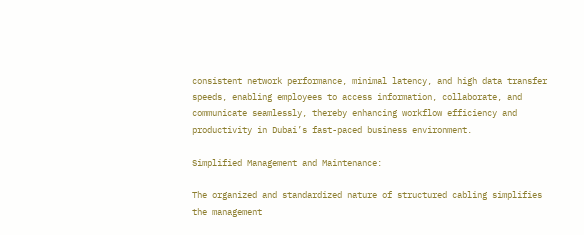consistent network performance, minimal latency, and high data transfer speeds, enabling employees to access information, collaborate, and communicate seamlessly, thereby enhancing workflow efficiency and productivity in Dubai’s fast-paced business environment.

Simplified Management and Maintenance:

The organized and standardized nature of structured cabling simplifies the management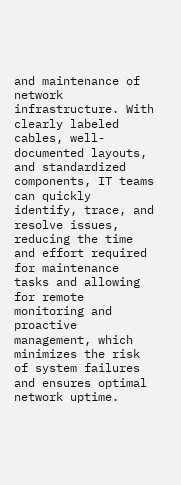and maintenance of network infrastructure. With clearly labeled cables, well-documented layouts, and standardized components, IT teams can quickly identify, trace, and resolve issues, reducing the time and effort required for maintenance tasks and allowing for remote monitoring and proactive management, which minimizes the risk of system failures and ensures optimal network uptime.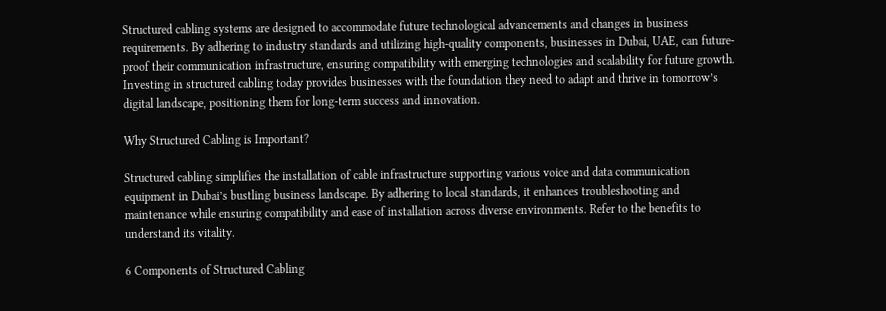Structured cabling systems are designed to accommodate future technological advancements and changes in business requirements. By adhering to industry standards and utilizing high-quality components, businesses in Dubai, UAE, can future-proof their communication infrastructure, ensuring compatibility with emerging technologies and scalability for future growth. Investing in structured cabling today provides businesses with the foundation they need to adapt and thrive in tomorrow’s digital landscape, positioning them for long-term success and innovation.

Why Structured Cabling is Important?

Structured cabling simplifies the installation of cable infrastructure supporting various voice and data communication equipment in Dubai’s bustling business landscape. By adhering to local standards, it enhances troubleshooting and maintenance while ensuring compatibility and ease of installation across diverse environments. Refer to the benefits to understand its vitality.

6 Components of Structured Cabling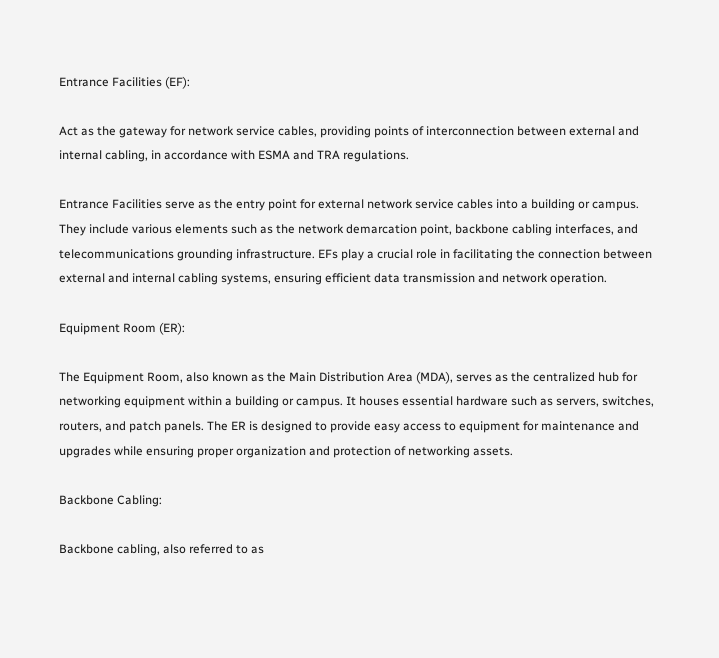Entrance Facilities (EF):

Act as the gateway for network service cables, providing points of interconnection between external and internal cabling, in accordance with ESMA and TRA regulations.

Entrance Facilities serve as the entry point for external network service cables into a building or campus. They include various elements such as the network demarcation point, backbone cabling interfaces, and telecommunications grounding infrastructure. EFs play a crucial role in facilitating the connection between external and internal cabling systems, ensuring efficient data transmission and network operation.

Equipment Room (ER):

The Equipment Room, also known as the Main Distribution Area (MDA), serves as the centralized hub for networking equipment within a building or campus. It houses essential hardware such as servers, switches, routers, and patch panels. The ER is designed to provide easy access to equipment for maintenance and upgrades while ensuring proper organization and protection of networking assets.

Backbone Cabling:

Backbone cabling, also referred to as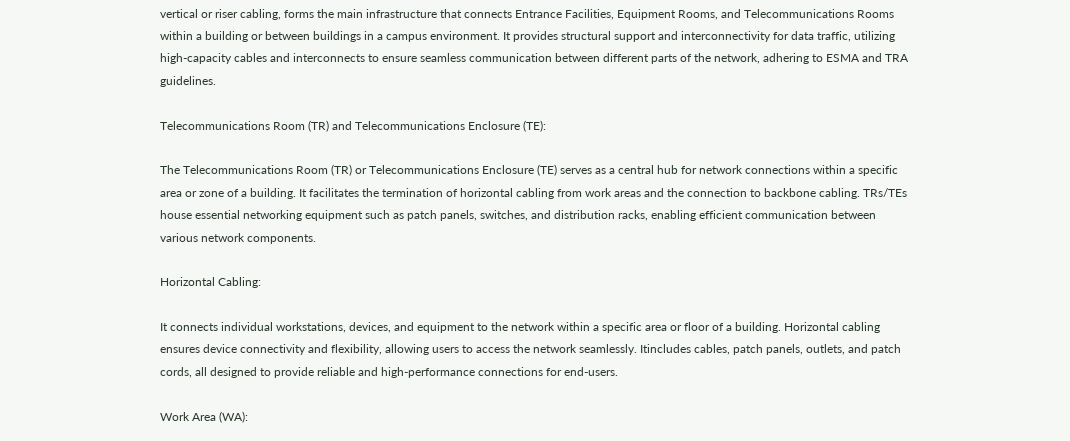vertical or riser cabling, forms the main infrastructure that connects Entrance Facilities, Equipment Rooms, and Telecommunications Rooms within a building or between buildings in a campus environment. It provides structural support and interconnectivity for data traffic, utilizing high-capacity cables and interconnects to ensure seamless communication between different parts of the network, adhering to ESMA and TRA guidelines.

Telecommunications Room (TR) and Telecommunications Enclosure (TE):

The Telecommunications Room (TR) or Telecommunications Enclosure (TE) serves as a central hub for network connections within a specific area or zone of a building. It facilitates the termination of horizontal cabling from work areas and the connection to backbone cabling. TRs/TEs house essential networking equipment such as patch panels, switches, and distribution racks, enabling efficient communication between various network components.

Horizontal Cabling:

It connects individual workstations, devices, and equipment to the network within a specific area or floor of a building. Horizontal cabling ensures device connectivity and flexibility, allowing users to access the network seamlessly. Itincludes cables, patch panels, outlets, and patch cords, all designed to provide reliable and high-performance connections for end-users.

Work Area (WA):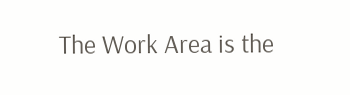The Work Area is the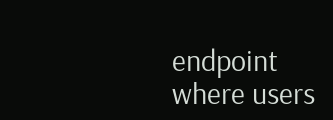endpoint where users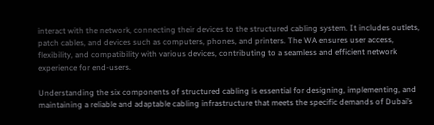interact with the network, connecting their devices to the structured cabling system. It includes outlets, patch cables, and devices such as computers, phones, and printers. The WA ensures user access, flexibility, and compatibility with various devices, contributing to a seamless and efficient network experience for end-users.

Understanding the six components of structured cabling is essential for designing, implementing, and maintaining a reliable and adaptable cabling infrastructure that meets the specific demands of Dubai’s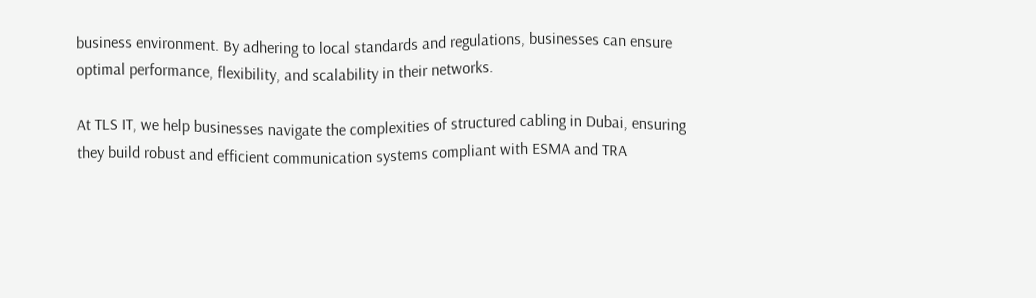business environment. By adhering to local standards and regulations, businesses can ensure optimal performance, flexibility, and scalability in their networks.

At TLS IT, we help businesses navigate the complexities of structured cabling in Dubai, ensuring they build robust and efficient communication systems compliant with ESMA and TRA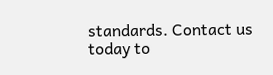standards. Contact us today to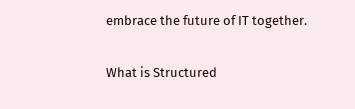embrace the future of IT together.

What is Structured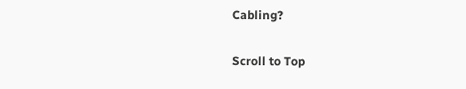Cabling?

Scroll to Top